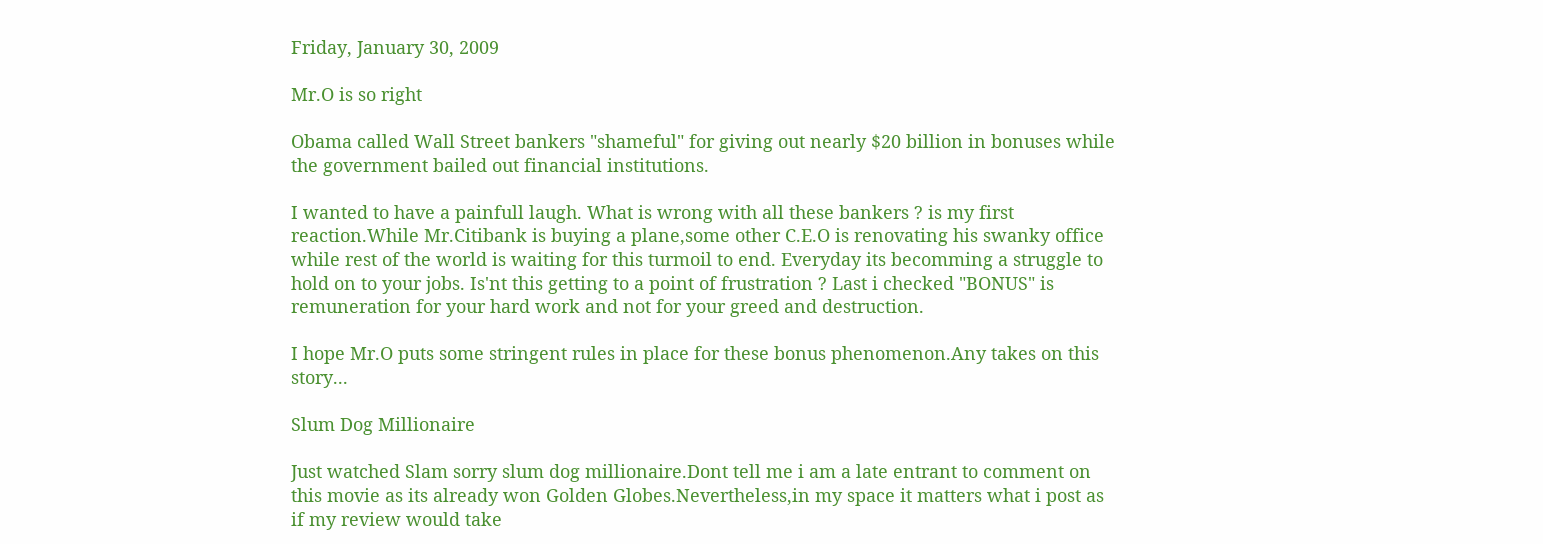Friday, January 30, 2009

Mr.O is so right

Obama called Wall Street bankers "shameful" for giving out nearly $20 billion in bonuses while the government bailed out financial institutions.

I wanted to have a painfull laugh. What is wrong with all these bankers ? is my first reaction.While Mr.Citibank is buying a plane,some other C.E.O is renovating his swanky office while rest of the world is waiting for this turmoil to end. Everyday its becomming a struggle to hold on to your jobs. Is'nt this getting to a point of frustration ? Last i checked "BONUS" is remuneration for your hard work and not for your greed and destruction.

I hope Mr.O puts some stringent rules in place for these bonus phenomenon.Any takes on this story...

Slum Dog Millionaire

Just watched Slam sorry slum dog millionaire.Dont tell me i am a late entrant to comment on this movie as its already won Golden Globes.Nevertheless,in my space it matters what i post as if my review would take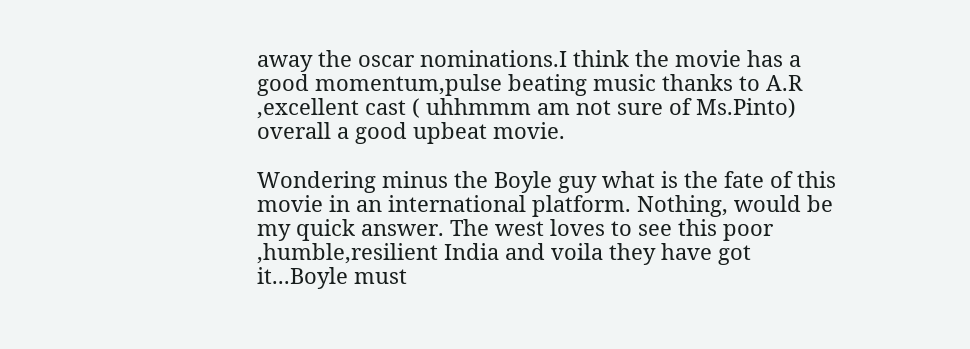away the oscar nominations.I think the movie has a good momentum,pulse beating music thanks to A.R ,excellent cast ( uhhmmm am not sure of Ms.Pinto) overall a good upbeat movie.

Wondering minus the Boyle guy what is the fate of this movie in an international platform. Nothing, would be my quick answer. The west loves to see this poor ,humble,resilient India and voila they have got it...Boyle must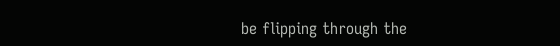be flipping through the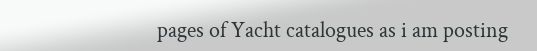pages of Yacht catalogues as i am posting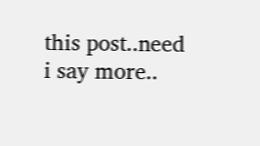this post..need i say more..